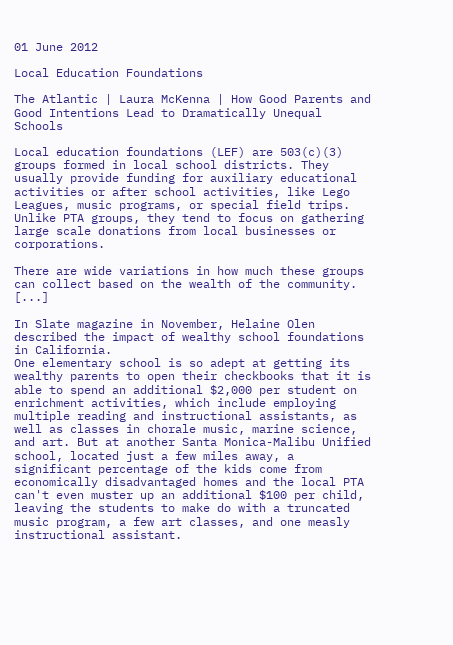01 June 2012

Local Education Foundations

The Atlantic | Laura McKenna | How Good Parents and Good Intentions Lead to Dramatically Unequal Schools

Local education foundations (LEF) are 503(c)(3) groups formed in local school districts. They usually provide funding for auxiliary educational activities or after school activities, like Lego Leagues, music programs, or special field trips. Unlike PTA groups, they tend to focus on gathering large scale donations from local businesses or corporations.

There are wide variations in how much these groups can collect based on the wealth of the community. [...]

In Slate magazine in November, Helaine Olen described the impact of wealthy school foundations in California.
One elementary school is so adept at getting its wealthy parents to open their checkbooks that it is able to spend an additional $2,000 per student on enrichment activities, which include employing multiple reading and instructional assistants, as well as classes in chorale music, marine science, and art. But at another Santa Monica-Malibu Unified school, located just a few miles away, a significant percentage of the kids come from economically disadvantaged homes and the local PTA can't even muster up an additional $100 per child, leaving the students to make do with a truncated music program, a few art classes, and one measly instructional assistant.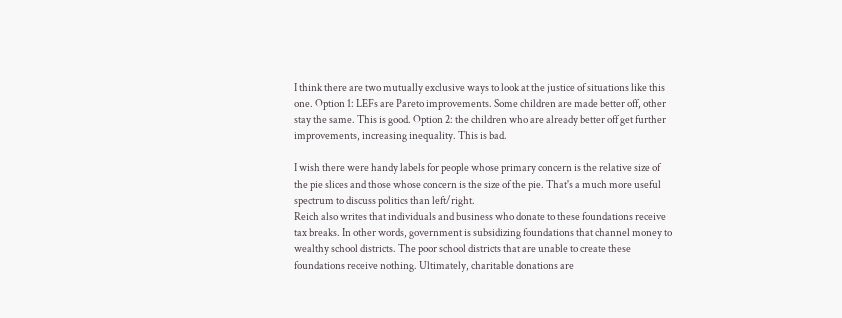I think there are two mutually exclusive ways to look at the justice of situations like this one. Option 1: LEFs are Pareto improvements. Some children are made better off, other stay the same. This is good. Option 2: the children who are already better off get further improvements, increasing inequality. This is bad.

I wish there were handy labels for people whose primary concern is the relative size of the pie slices and those whose concern is the size of the pie. That's a much more useful spectrum to discuss politics than left/right.
Reich also writes that individuals and business who donate to these foundations receive tax breaks. In other words, government is subsidizing foundations that channel money to wealthy school districts. The poor school districts that are unable to create these foundations receive nothing. Ultimately, charitable donations are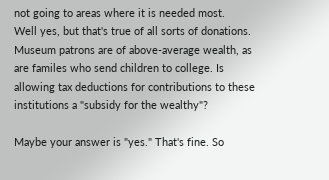not going to areas where it is needed most.
Well yes, but that's true of all sorts of donations. Museum patrons are of above-average wealth, as are familes who send children to college. Is allowing tax deductions for contributions to these institutions a "subsidy for the wealthy"?

Maybe your answer is "yes." That's fine. So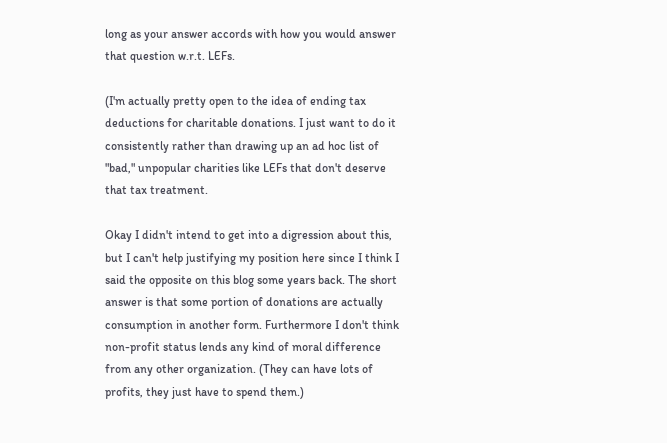long as your answer accords with how you would answer that question w.r.t. LEFs.

(I'm actually pretty open to the idea of ending tax deductions for charitable donations. I just want to do it consistently rather than drawing up an ad hoc list of "bad," unpopular charities like LEFs that don't deserve that tax treatment.

Okay I didn't intend to get into a digression about this, but I can't help justifying my position here since I think I said the opposite on this blog some years back. The short answer is that some portion of donations are actually consumption in another form. Furthermore I don't think non-profit status lends any kind of moral difference from any other organization. (They can have lots of profits, they just have to spend them.)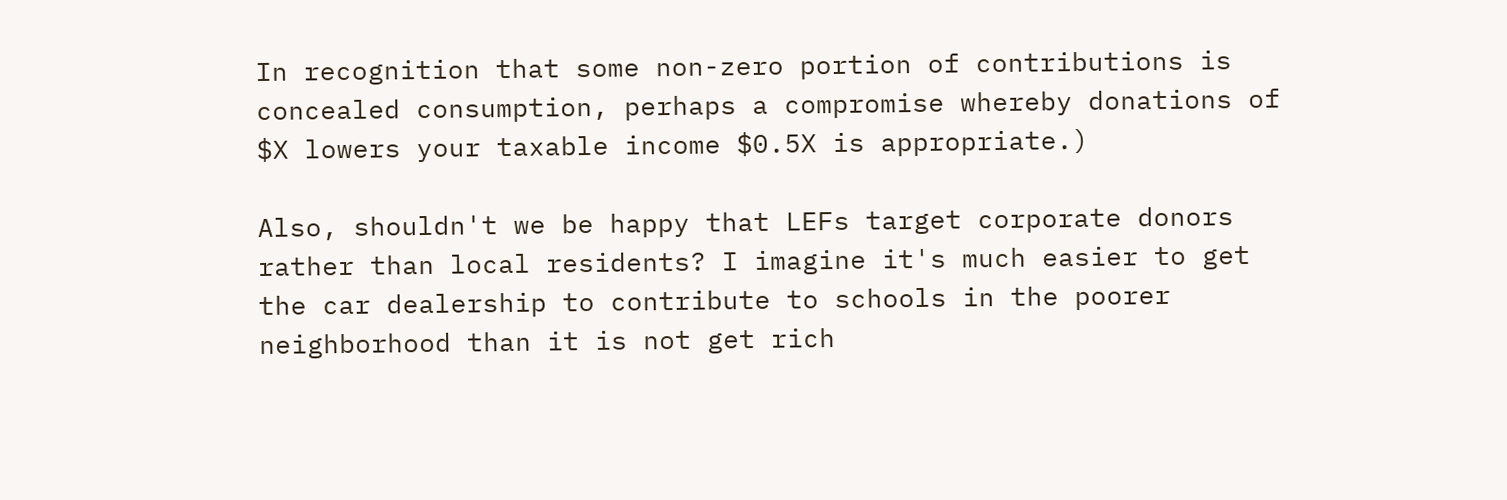In recognition that some non-zero portion of contributions is concealed consumption, perhaps a compromise whereby donations of $X lowers your taxable income $0.5X is appropriate.)

Also, shouldn't we be happy that LEFs target corporate donors rather than local residents? I imagine it's much easier to get the car dealership to contribute to schools in the poorer neighborhood than it is not get rich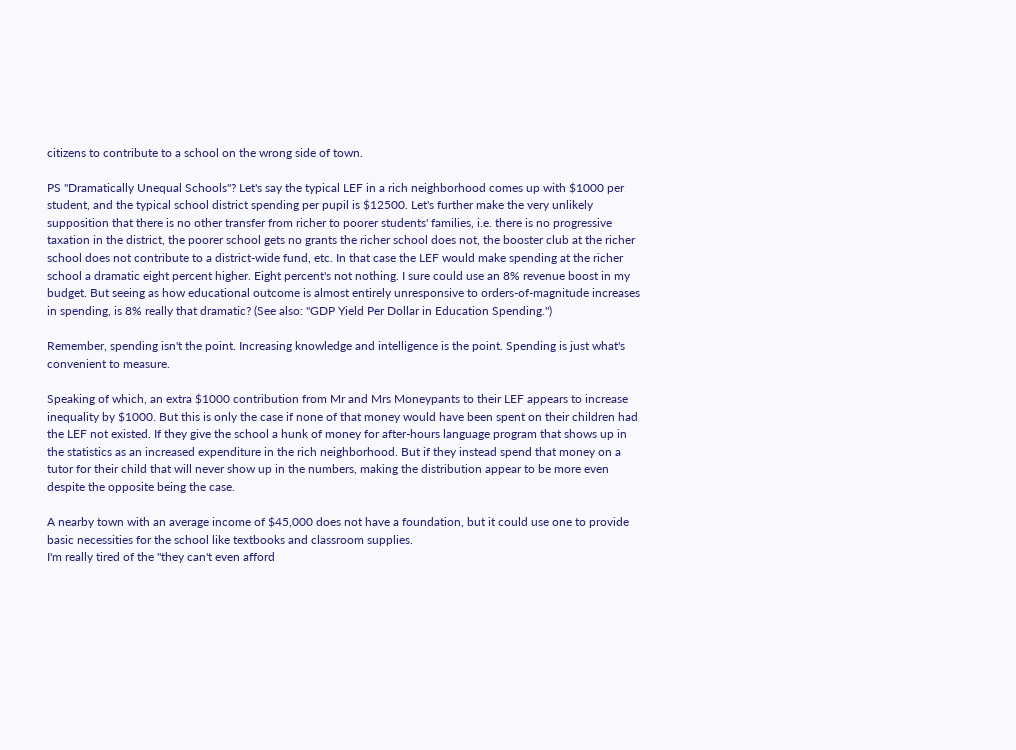citizens to contribute to a school on the wrong side of town.

PS "Dramatically Unequal Schools"? Let's say the typical LEF in a rich neighborhood comes up with $1000 per student, and the typical school district spending per pupil is $12500. Let's further make the very unlikely supposition that there is no other transfer from richer to poorer students' families, i.e. there is no progressive taxation in the district, the poorer school gets no grants the richer school does not, the booster club at the richer school does not contribute to a district-wide fund, etc. In that case the LEF would make spending at the richer school a dramatic eight percent higher. Eight percent's not nothing. I sure could use an 8% revenue boost in my budget. But seeing as how educational outcome is almost entirely unresponsive to orders-of-magnitude increases in spending, is 8% really that dramatic? (See also: "GDP Yield Per Dollar in Education Spending.")

Remember, spending isn't the point. Increasing knowledge and intelligence is the point. Spending is just what's convenient to measure.

Speaking of which, an extra $1000 contribution from Mr and Mrs Moneypants to their LEF appears to increase inequality by $1000. But this is only the case if none of that money would have been spent on their children had the LEF not existed. If they give the school a hunk of money for after-hours language program that shows up in the statistics as an increased expenditure in the rich neighborhood. But if they instead spend that money on a tutor for their child that will never show up in the numbers, making the distribution appear to be more even despite the opposite being the case.

A nearby town with an average income of $45,000 does not have a foundation, but it could use one to provide basic necessities for the school like textbooks and classroom supplies.
I'm really tired of the "they can't even afford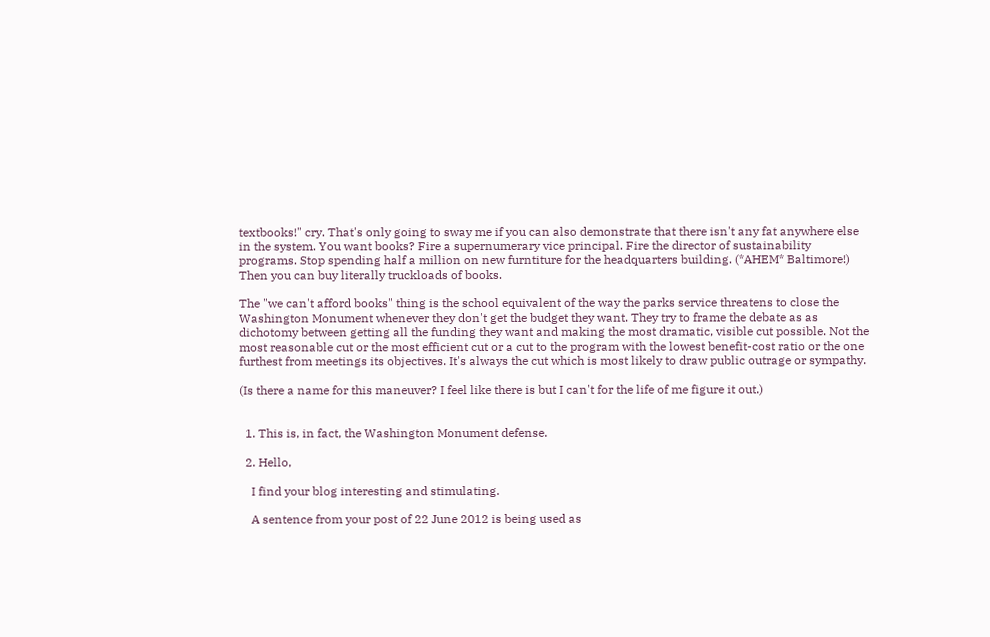textbooks!" cry. That's only going to sway me if you can also demonstrate that there isn't any fat anywhere else in the system. You want books? Fire a supernumerary vice principal. Fire the director of sustainability programs. Stop spending half a million on new furntiture for the headquarters building. (*AHEM* Baltimore!) Then you can buy literally truckloads of books.

The "we can't afford books" thing is the school equivalent of the way the parks service threatens to close the Washington Monument whenever they don't get the budget they want. They try to frame the debate as as dichotomy between getting all the funding they want and making the most dramatic, visible cut possible. Not the most reasonable cut or the most efficient cut or a cut to the program with the lowest benefit-cost ratio or the one furthest from meetings its objectives. It's always the cut which is most likely to draw public outrage or sympathy.

(Is there a name for this maneuver? I feel like there is but I can't for the life of me figure it out.)


  1. This is, in fact, the Washington Monument defense.

  2. Hello,

    I find your blog interesting and stimulating.

    A sentence from your post of 22 June 2012 is being used as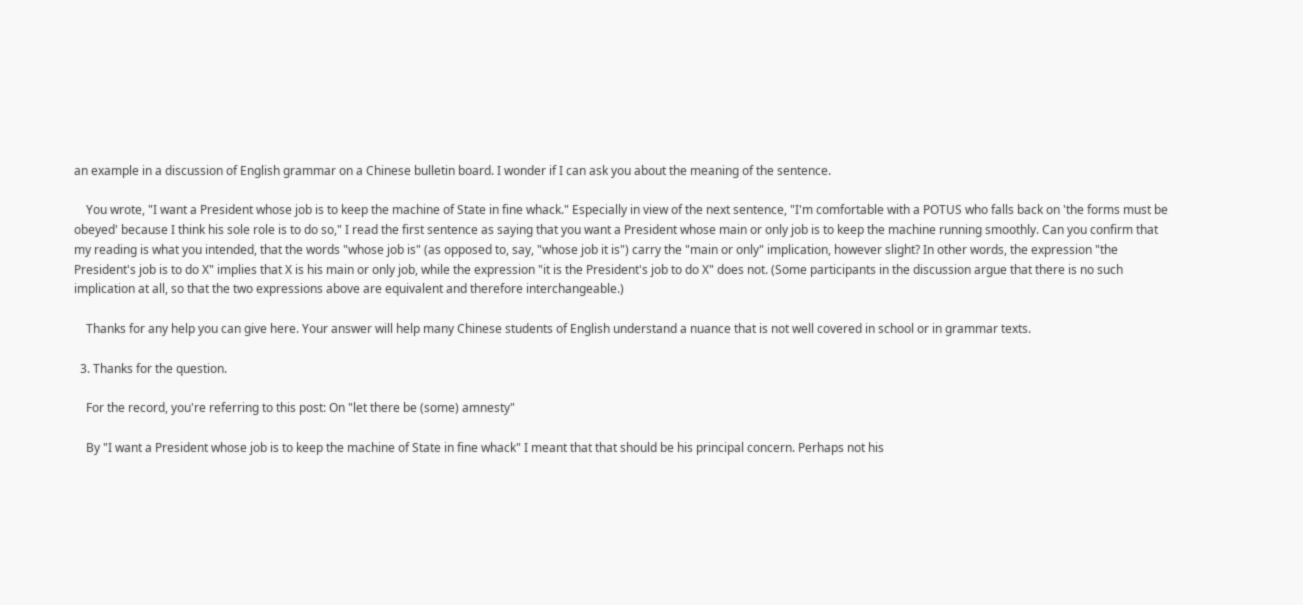an example in a discussion of English grammar on a Chinese bulletin board. I wonder if I can ask you about the meaning of the sentence.

    You wrote, "I want a President whose job is to keep the machine of State in fine whack." Especially in view of the next sentence, "I'm comfortable with a POTUS who falls back on 'the forms must be obeyed' because I think his sole role is to do so," I read the first sentence as saying that you want a President whose main or only job is to keep the machine running smoothly. Can you confirm that my reading is what you intended, that the words "whose job is" (as opposed to, say, "whose job it is") carry the "main or only" implication, however slight? In other words, the expression "the President's job is to do X" implies that X is his main or only job, while the expression "it is the President's job to do X" does not. (Some participants in the discussion argue that there is no such implication at all, so that the two expressions above are equivalent and therefore interchangeable.)

    Thanks for any help you can give here. Your answer will help many Chinese students of English understand a nuance that is not well covered in school or in grammar texts.

  3. Thanks for the question.

    For the record, you're referring to this post: On "let there be (some) amnesty"

    By "I want a President whose job is to keep the machine of State in fine whack" I meant that that should be his principal concern. Perhaps not his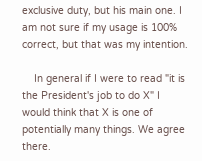exclusive duty, but his main one. I am not sure if my usage is 100% correct, but that was my intention.

    In general if I were to read "it is the President's job to do X" I would think that X is one of potentially many things. We agree there.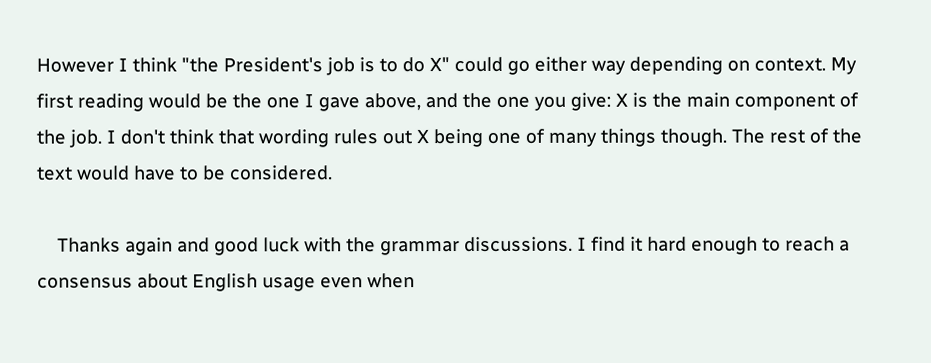However I think "the President's job is to do X" could go either way depending on context. My first reading would be the one I gave above, and the one you give: X is the main component of the job. I don't think that wording rules out X being one of many things though. The rest of the text would have to be considered.

    Thanks again and good luck with the grammar discussions. I find it hard enough to reach a consensus about English usage even when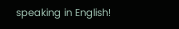speaking in English!